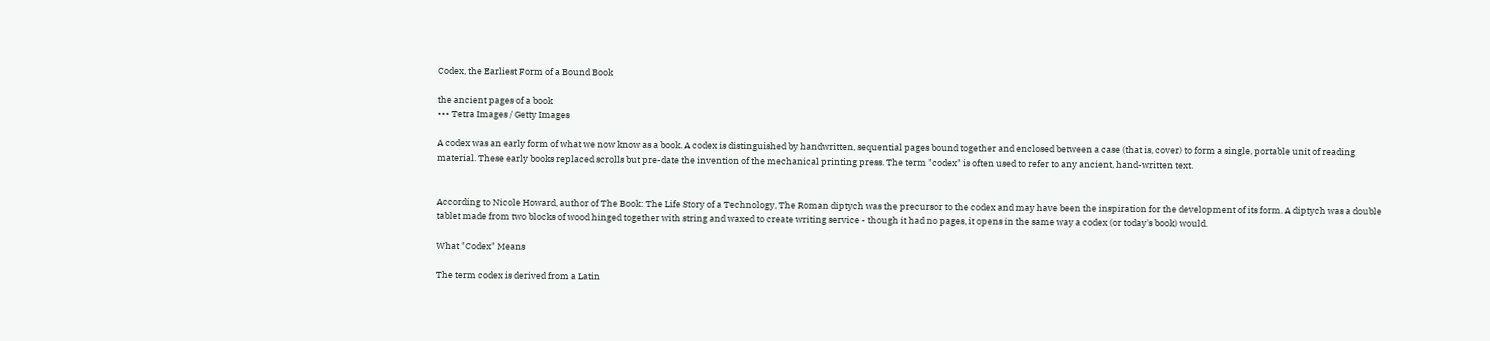Codex, the Earliest Form of a Bound Book

the ancient pages of a book
••• Tetra Images / Getty Images

A codex was an early form of what we now know as a book. A codex is distinguished by handwritten, sequential pages bound together and enclosed between a case (that is, cover) to form a single, portable unit of reading material. These early books replaced scrolls but pre-date the invention of the mechanical printing press. The term "codex" is often used to refer to any ancient, hand-written text.


According to Nicole Howard, author of The Book: The Life Story of a Technology, The Roman diptych was the precursor to the codex and may have been the inspiration for the development of its form. A diptych was a double tablet made from two blocks of wood hinged together with string and waxed to create writing service - though it had no pages, it opens in the same way a codex (or today's book) would.

What "Codex" Means

The term codex is derived from a Latin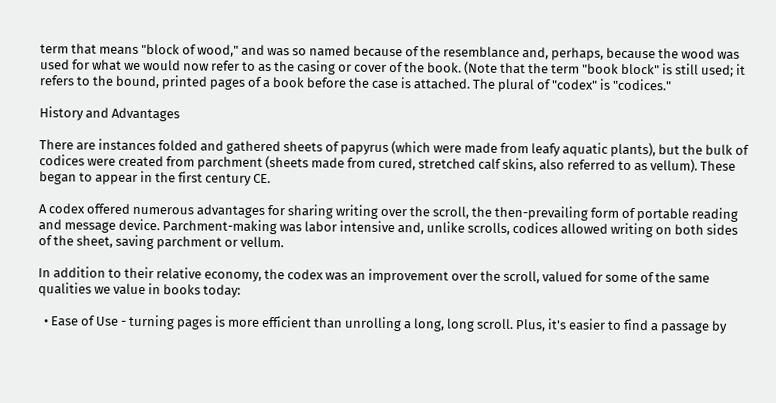term that means "block of wood," and was so named because of the resemblance and, perhaps, because the wood was used for what we would now refer to as the casing or cover of the book. (Note that the term "book block" is still used; it refers to the bound, printed pages of a book before the case is attached. The plural of "codex" is "codices."

History and Advantages

There are instances folded and gathered sheets of papyrus (which were made from leafy aquatic plants), but the bulk of codices were created from parchment (sheets made from cured, stretched calf skins, also referred to as vellum). These began to appear in the first century CE.

A codex offered numerous advantages for sharing writing over the scroll, the then-prevailing form of portable reading and message device. Parchment-making was labor intensive and, unlike scrolls, codices allowed writing on both sides of the sheet, saving parchment or vellum.

In addition to their relative economy, the codex was an improvement over the scroll, valued for some of the same qualities we value in books today:

  • Ease of Use - turning pages is more efficient than unrolling a long, long scroll. Plus, it's easier to find a passage by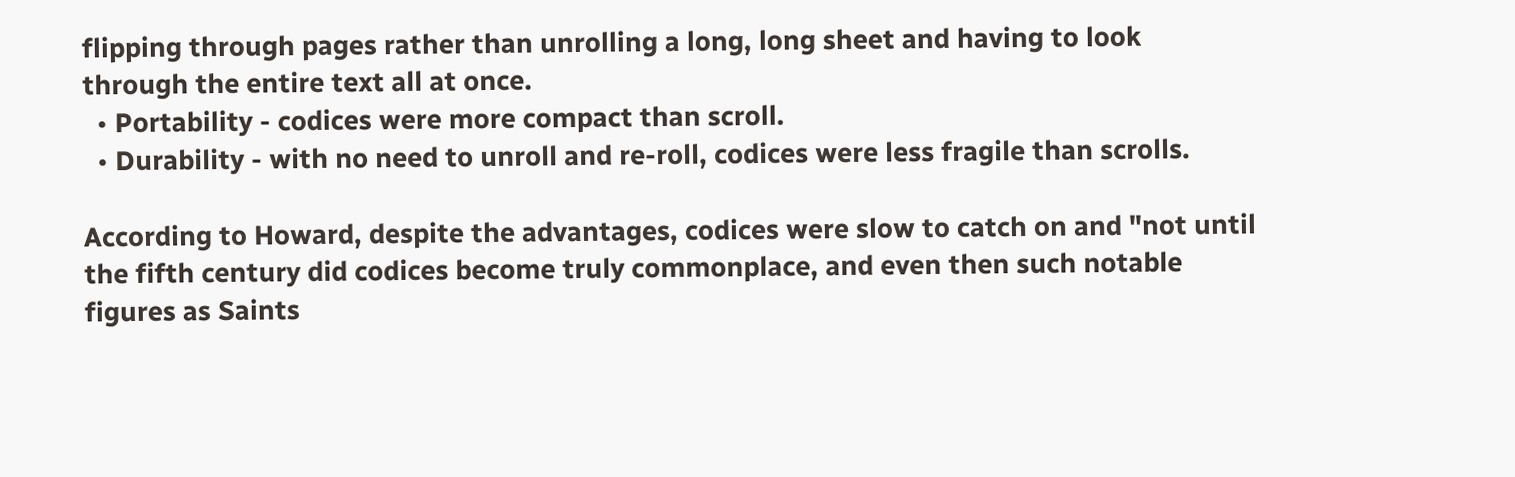flipping through pages rather than unrolling a long, long sheet and having to look through the entire text all at once.
  • Portability - codices were more compact than scroll.
  • Durability - with no need to unroll and re-roll, codices were less fragile than scrolls.

According to Howard, despite the advantages, codices were slow to catch on and "not until the fifth century did codices become truly commonplace, and even then such notable figures as Saints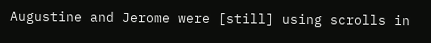Augustine and Jerome were [still] using scrolls in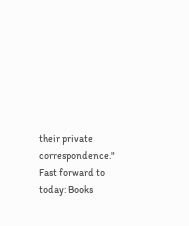their private correspondence." Fast forward to today: Books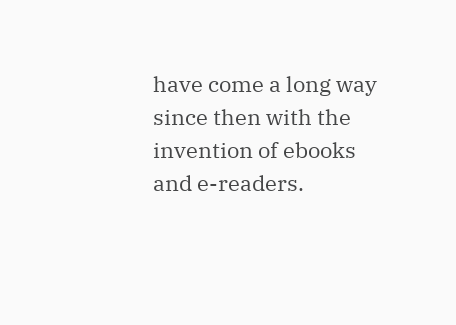have come a long way since then with the invention of ebooks and e-readers.